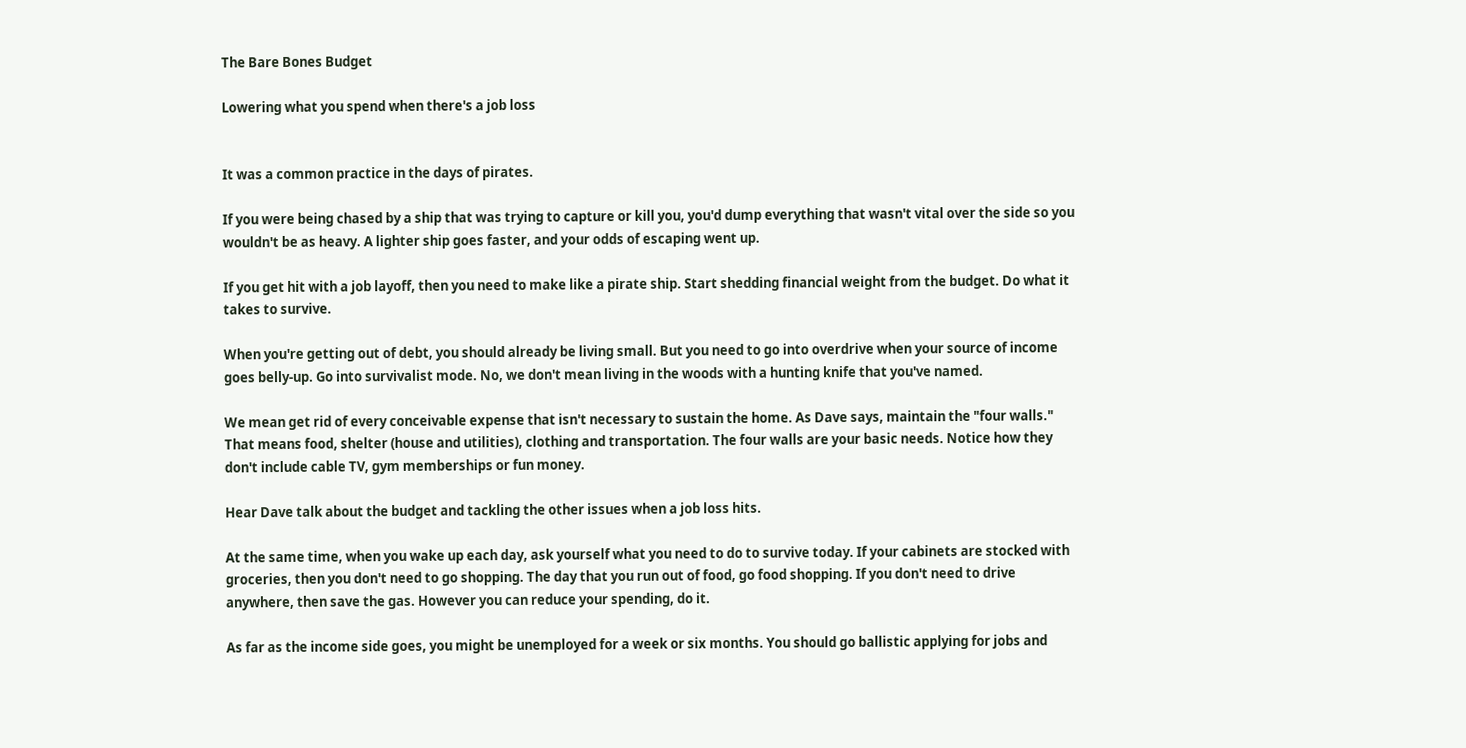The Bare Bones Budget

Lowering what you spend when there's a job loss


It was a common practice in the days of pirates.

If you were being chased by a ship that was trying to capture or kill you, you'd dump everything that wasn't vital over the side so you wouldn't be as heavy. A lighter ship goes faster, and your odds of escaping went up.

If you get hit with a job layoff, then you need to make like a pirate ship. Start shedding financial weight from the budget. Do what it takes to survive.

When you're getting out of debt, you should already be living small. But you need to go into overdrive when your source of income goes belly-up. Go into survivalist mode. No, we don't mean living in the woods with a hunting knife that you've named.

We mean get rid of every conceivable expense that isn't necessary to sustain the home. As Dave says, maintain the "four walls." That means food, shelter (house and utilities), clothing and transportation. The four walls are your basic needs. Notice how they don't include cable TV, gym memberships or fun money.

Hear Dave talk about the budget and tackling the other issues when a job loss hits.

At the same time, when you wake up each day, ask yourself what you need to do to survive today. If your cabinets are stocked with groceries, then you don't need to go shopping. The day that you run out of food, go food shopping. If you don't need to drive anywhere, then save the gas. However you can reduce your spending, do it.

As far as the income side goes, you might be unemployed for a week or six months. You should go ballistic applying for jobs and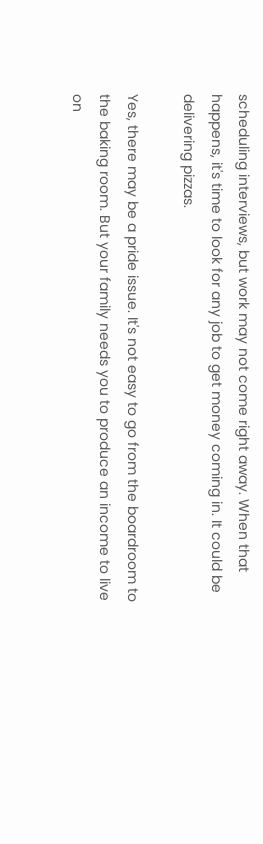scheduling interviews, but work may not come right away. When that happens, it's time to look for any job to get money coming in. It could be delivering pizzas.

Yes, there may be a pride issue. It's not easy to go from the boardroom to the baking room. But your family needs you to produce an income to live on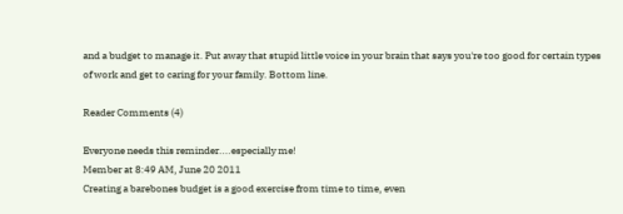and a budget to manage it. Put away that stupid little voice in your brain that says you're too good for certain types of work and get to caring for your family. Bottom line.

Reader Comments (4)

Everyone needs this reminder....especially me!
Member at 8:49 AM, June 20 2011
Creating a barebones budget is a good exercise from time to time, even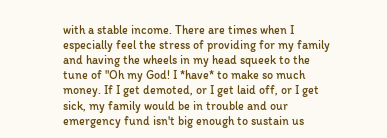with a stable income. There are times when I especially feel the stress of providing for my family and having the wheels in my head squeek to the tune of "Oh my God! I *have* to make so much money. If I get demoted, or I get laid off, or I get sick, my family would be in trouble and our emergency fund isn't big enough to sustain us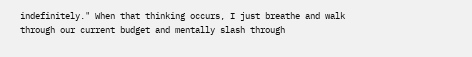indefinitely." When that thinking occurs, I just breathe and walk through our current budget and mentally slash through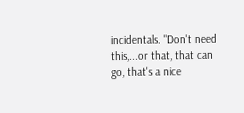incidentals. "Don't need this,...or that, that can go, that's a nice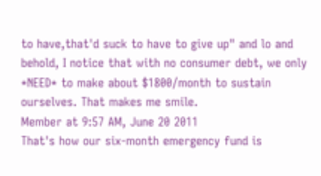to have,that'd suck to have to give up" and lo and behold, I notice that with no consumer debt, we only *NEED* to make about $1800/month to sustain ourselves. That makes me smile.
Member at 9:57 AM, June 20 2011
That's how our six-month emergency fund is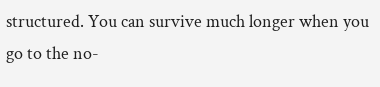structured. You can survive much longer when you go to the no-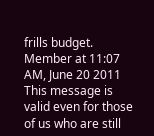frills budget.
Member at 11:07 AM, June 20 2011
This message is valid even for those of us who are still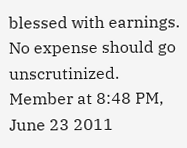blessed with earnings. No expense should go unscrutinized.
Member at 8:48 PM, June 23 2011